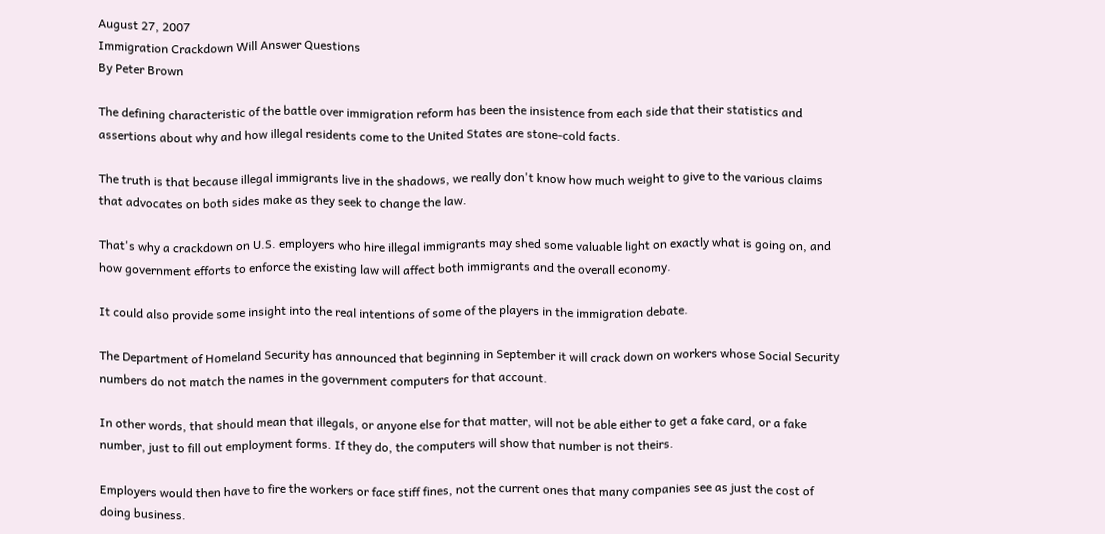August 27, 2007
Immigration Crackdown Will Answer Questions
By Peter Brown

The defining characteristic of the battle over immigration reform has been the insistence from each side that their statistics and assertions about why and how illegal residents come to the United States are stone-cold facts.

The truth is that because illegal immigrants live in the shadows, we really don't know how much weight to give to the various claims that advocates on both sides make as they seek to change the law.

That's why a crackdown on U.S. employers who hire illegal immigrants may shed some valuable light on exactly what is going on, and how government efforts to enforce the existing law will affect both immigrants and the overall economy.

It could also provide some insight into the real intentions of some of the players in the immigration debate.

The Department of Homeland Security has announced that beginning in September it will crack down on workers whose Social Security numbers do not match the names in the government computers for that account.

In other words, that should mean that illegals, or anyone else for that matter, will not be able either to get a fake card, or a fake number, just to fill out employment forms. If they do, the computers will show that number is not theirs.

Employers would then have to fire the workers or face stiff fines, not the current ones that many companies see as just the cost of doing business.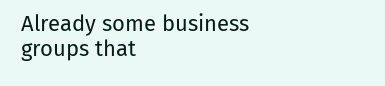Already some business groups that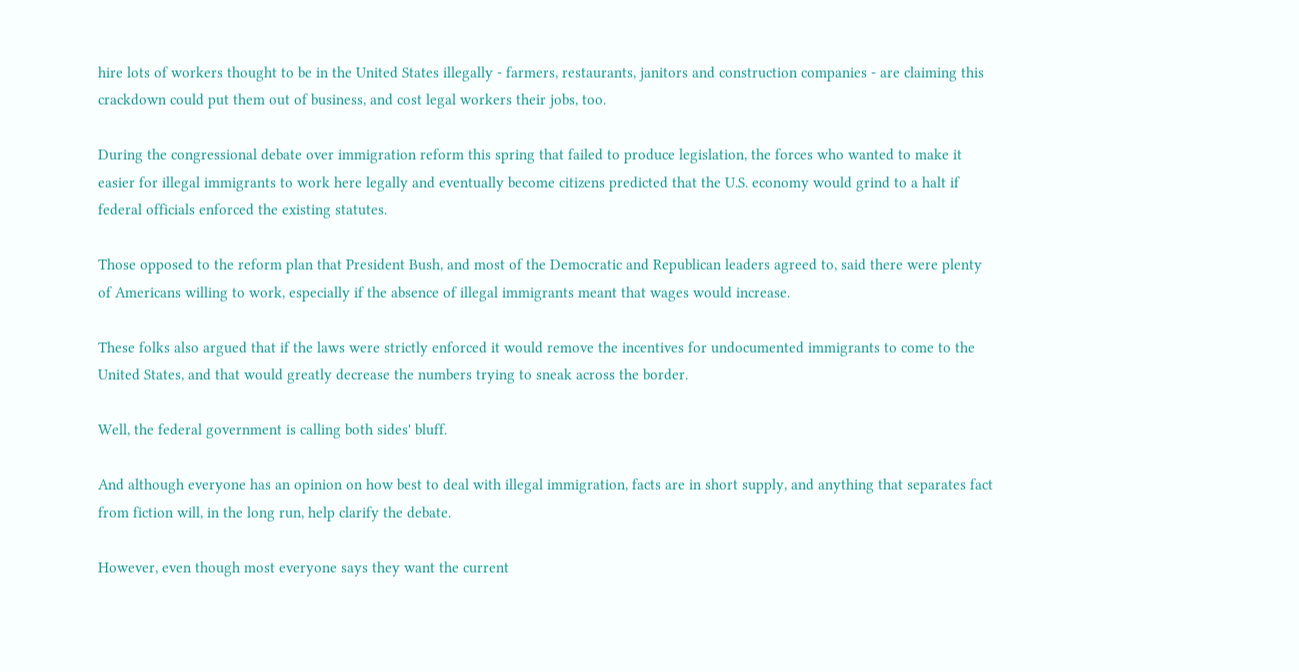hire lots of workers thought to be in the United States illegally - farmers, restaurants, janitors and construction companies - are claiming this crackdown could put them out of business, and cost legal workers their jobs, too.

During the congressional debate over immigration reform this spring that failed to produce legislation, the forces who wanted to make it easier for illegal immigrants to work here legally and eventually become citizens predicted that the U.S. economy would grind to a halt if federal officials enforced the existing statutes.

Those opposed to the reform plan that President Bush, and most of the Democratic and Republican leaders agreed to, said there were plenty of Americans willing to work, especially if the absence of illegal immigrants meant that wages would increase.

These folks also argued that if the laws were strictly enforced it would remove the incentives for undocumented immigrants to come to the United States, and that would greatly decrease the numbers trying to sneak across the border.

Well, the federal government is calling both sides' bluff.

And although everyone has an opinion on how best to deal with illegal immigration, facts are in short supply, and anything that separates fact from fiction will, in the long run, help clarify the debate.

However, even though most everyone says they want the current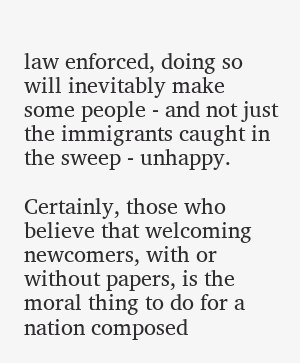law enforced, doing so will inevitably make some people - and not just the immigrants caught in the sweep - unhappy.

Certainly, those who believe that welcoming newcomers, with or without papers, is the moral thing to do for a nation composed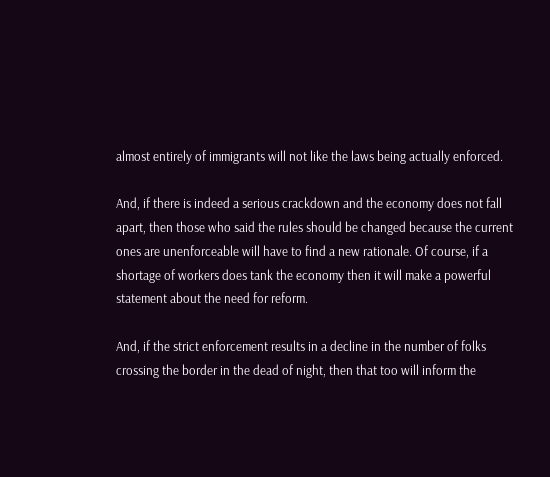almost entirely of immigrants will not like the laws being actually enforced.

And, if there is indeed a serious crackdown and the economy does not fall apart, then those who said the rules should be changed because the current ones are unenforceable will have to find a new rationale. Of course, if a shortage of workers does tank the economy then it will make a powerful statement about the need for reform.

And, if the strict enforcement results in a decline in the number of folks crossing the border in the dead of night, then that too will inform the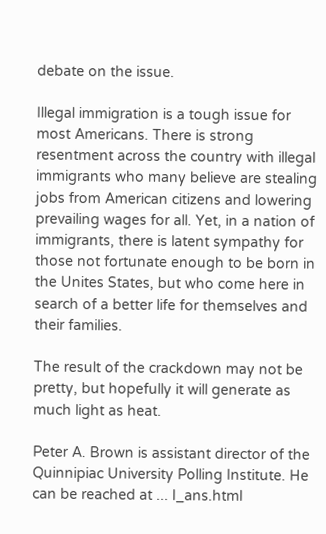debate on the issue.

Illegal immigration is a tough issue for most Americans. There is strong resentment across the country with illegal immigrants who many believe are stealing jobs from American citizens and lowering prevailing wages for all. Yet, in a nation of immigrants, there is latent sympathy for those not fortunate enough to be born in the Unites States, but who come here in search of a better life for themselves and their families.

The result of the crackdown may not be pretty, but hopefully it will generate as much light as heat.

Peter A. Brown is assistant director of the Quinnipiac University Polling Institute. He can be reached at ... l_ans.html